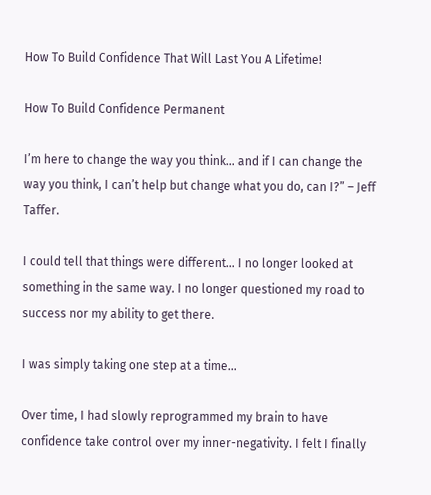How To Build Confidence That Will Last You A Lifetime!

How To Build Confidence Permanent

I’m here to change the way you think… and if I can change the way you think, I can’t help but change what you do, can I?” – Jeff Taffer.

I could tell that things were different… I no longer looked at something in the same way. I no longer questioned my road to success nor my ability to get there.

I was simply taking one step at a time…

Over time, I had slowly reprogrammed my brain to have confidence take control over my inner-negativity. I felt I finally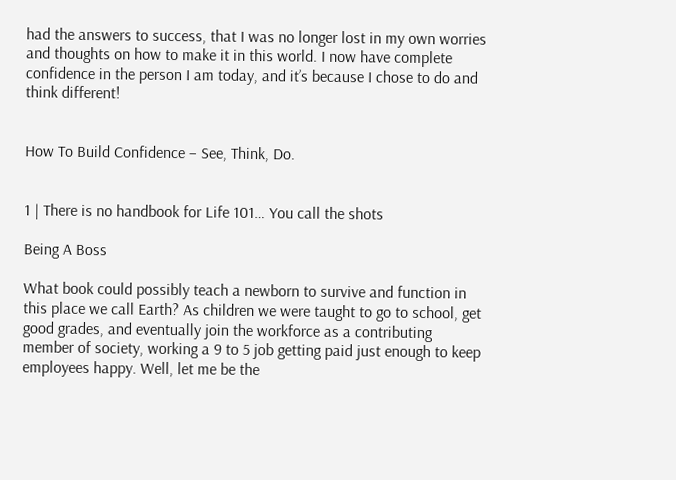had the answers to success, that I was no longer lost in my own worries and thoughts on how to make it in this world. I now have complete confidence in the person I am today, and it’s because I chose to do and think different!


How To Build Confidence – See, Think, Do.


1 | There is no handbook for Life 101… You call the shots

Being A Boss

What book could possibly teach a newborn to survive and function in this place we call Earth? As children we were taught to go to school, get good grades, and eventually join the workforce as a contributing member of society, working a 9 to 5 job getting paid just enough to keep employees happy. Well, let me be the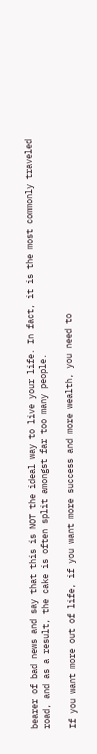bearer of bad news and say that this is NOT the ideal way to live your life. In fact, it is the most commonly traveled road, and as a result, the cake is often split amongst far too many people.

If you want more out of life, if you want more success and more wealth, you need to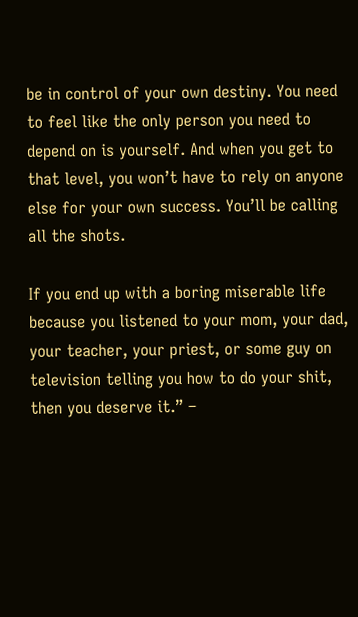be in control of your own destiny. You need to feel like the only person you need to depend on is yourself. And when you get to that level, you won’t have to rely on anyone else for your own success. You’ll be calling all the shots.

If you end up with a boring miserable life because you listened to your mom, your dad, your teacher, your priest, or some guy on television telling you how to do your shit, then you deserve it.” –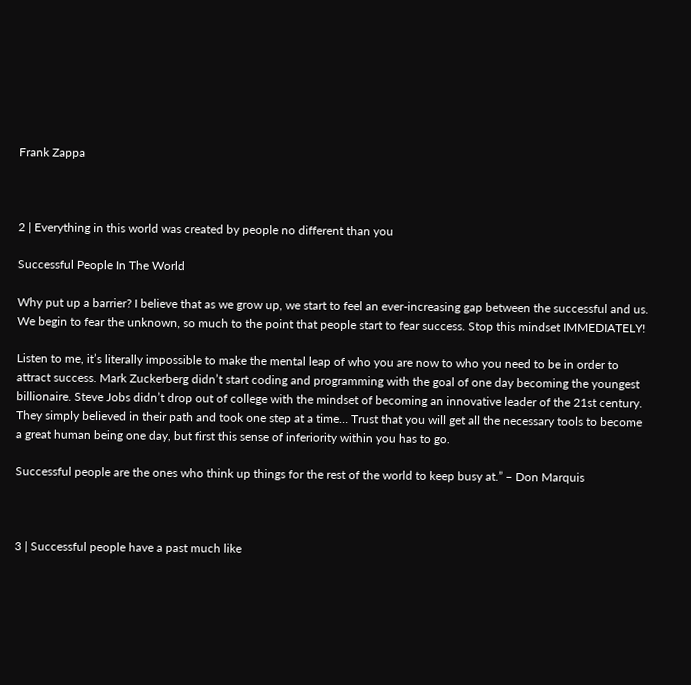Frank Zappa



2 | Everything in this world was created by people no different than you

Successful People In The World

Why put up a barrier? I believe that as we grow up, we start to feel an ever-increasing gap between the successful and us. We begin to fear the unknown, so much to the point that people start to fear success. Stop this mindset IMMEDIATELY!

Listen to me, it’s literally impossible to make the mental leap of who you are now to who you need to be in order to attract success. Mark Zuckerberg didn’t start coding and programming with the goal of one day becoming the youngest billionaire. Steve Jobs didn’t drop out of college with the mindset of becoming an innovative leader of the 21st century. They simply believed in their path and took one step at a time… Trust that you will get all the necessary tools to become a great human being one day, but first this sense of inferiority within you has to go.

Successful people are the ones who think up things for the rest of the world to keep busy at.” – Don Marquis



3 | Successful people have a past much like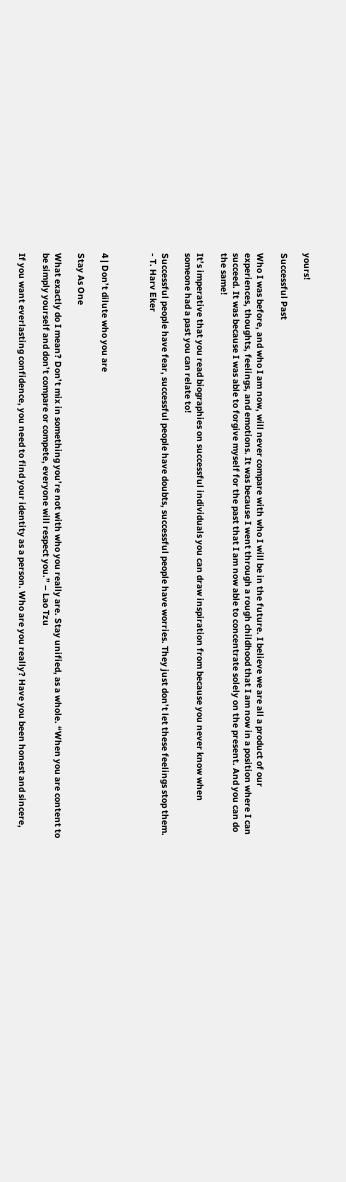yours!

Successful Past

Who I was before, and who I am now, will never compare with who I will be in the future. I believe we are all a product of our experiences, thoughts, feelings, and emotions. It was because I went through a rough childhood that I am now in a position where I can succeed. It was because I was able to forgive myself for the past that I am now able to concentrate solely on the present. And you can do the same!

It’s imperative that you read biographies on successful individuals you can draw inspiration from because you never know when someone had a past you can relate to!

Successful people have fear, successful people have doubts, successful people have worries. They just don’t let these feelings stop them. - T. Harv Eker



4 | Don’t dilute who you are

Stay As One

What exactly do I mean? Don’t mix in something you’re not with who you really are. Stay unified, as a whole. “When you are content to be simply yourself and don’t compare or compete, everyone will respect you.” – Lao Tzu

If you want everlasting confidence, you need to find your identity as a person. Who are you really? Have you been honest and sincere,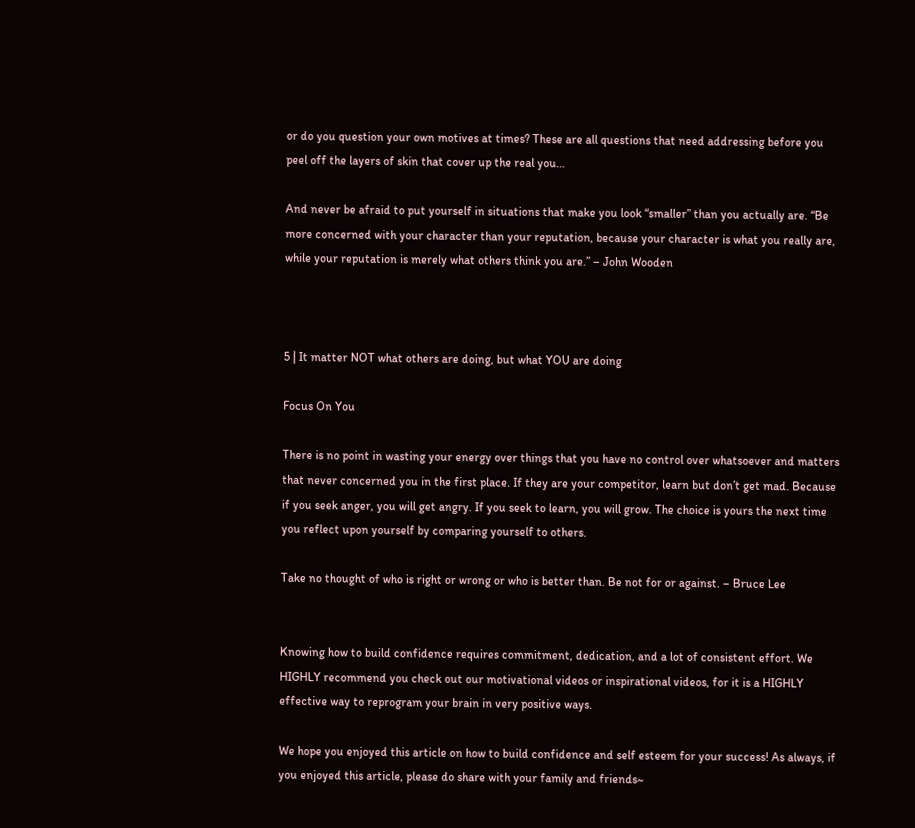or do you question your own motives at times? These are all questions that need addressing before you peel off the layers of skin that cover up the real you…

And never be afraid to put yourself in situations that make you look “smaller” than you actually are. “Be more concerned with your character than your reputation, because your character is what you really are, while your reputation is merely what others think you are.” – John Wooden



5 | It matter NOT what others are doing, but what YOU are doing

Focus On You

There is no point in wasting your energy over things that you have no control over whatsoever and matters that never concerned you in the first place. If they are your competitor, learn but don’t get mad. Because if you seek anger, you will get angry. If you seek to learn, you will grow. The choice is yours the next time you reflect upon yourself by comparing yourself to others.

Take no thought of who is right or wrong or who is better than. Be not for or against. – Bruce Lee


Knowing how to build confidence requires commitment, dedication, and a lot of consistent effort. We HIGHLY recommend you check out our motivational videos or inspirational videos, for it is a HIGHLY effective way to reprogram your brain in very positive ways.

We hope you enjoyed this article on how to build confidence and self esteem for your success! As always, if you enjoyed this article, please do share with your family and friends~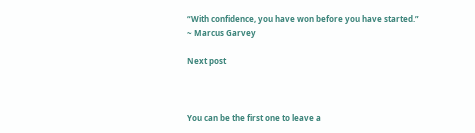“With confidence, you have won before you have started.”
~ Marcus Garvey

Next post



You can be the first one to leave a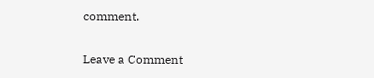comment.

Leave a Comment